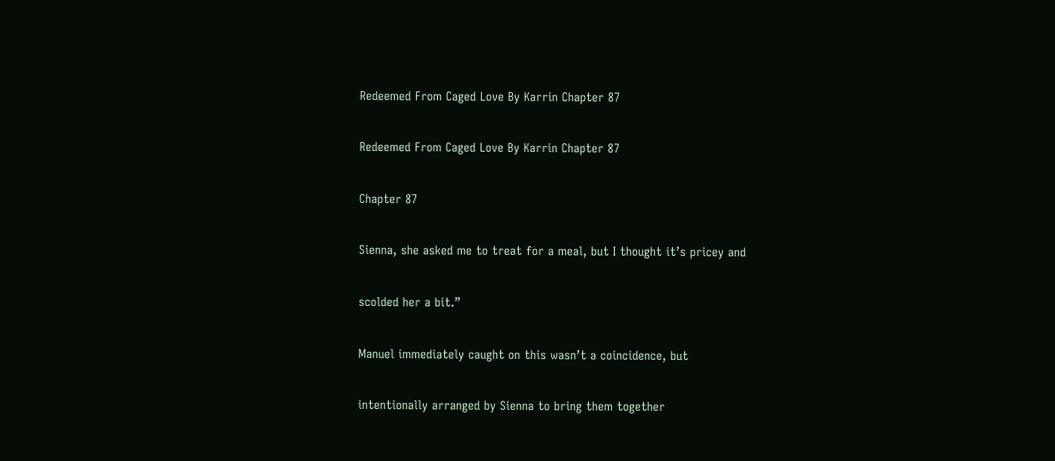Redeemed From Caged Love By Karrin Chapter 87

Redeemed From Caged Love By Karrin Chapter 87

Chapter 87

Sienna, she asked me to treat for a meal, but I thought it’s pricey and

scolded her a bit.”

Manuel immediately caught on this wasn’t a coincidence, but

intentionally arranged by Sienna to bring them together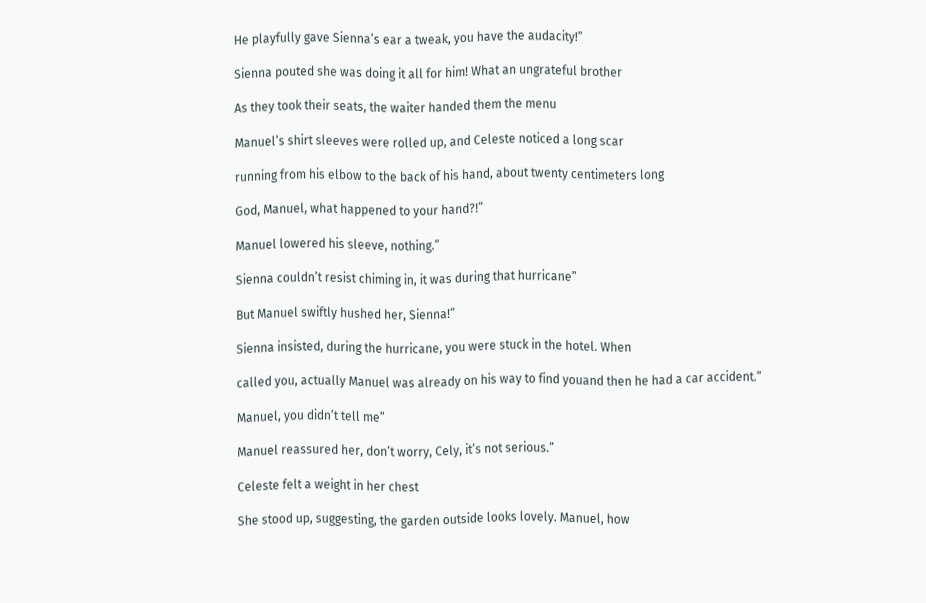He playfully gave Sienna’s ear a tweak, you have the audacity!”

Sienna pouted she was doing it all for him! What an ungrateful brother

As they took their seats, the waiter handed them the menu

Manuel’s shirt sleeves were rolled up, and Celeste noticed a long scar

running from his elbow to the back of his hand, about twenty centimeters long

God, Manuel, what happened to your hand?!”

Manuel lowered his sleeve, nothing.”

Sienna couldn’t resist chiming in, it was during that hurricane”

But Manuel swiftly hushed her, Sienna!”

Sienna insisted, during the hurricane, you were stuck in the hotel. When

called you, actually Manuel was already on his way to find youand then he had a car accident.”

Manuel, you didn’t tell me”

Manuel reassured her, don’t worry, Cely, it’s not serious.”

Celeste felt a weight in her chest

She stood up, suggesting, the garden outside looks lovely. Manuel, how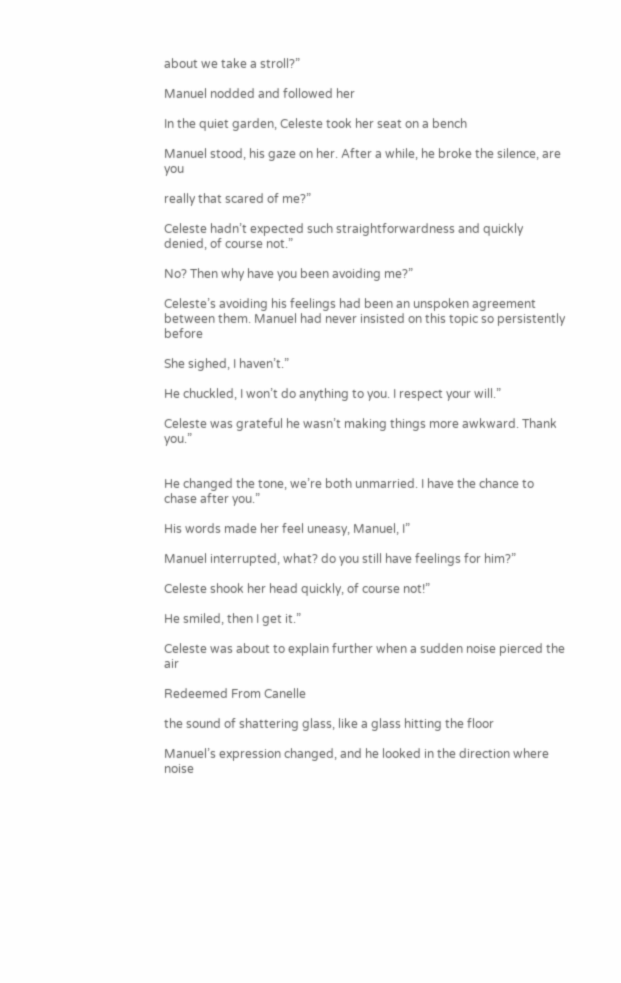about we take a stroll?”

Manuel nodded and followed her

In the quiet garden, Celeste took her seat on a bench

Manuel stood, his gaze on her. After a while, he broke the silence, are you

really that scared of me?”

Celeste hadn’t expected such straightforwardness and quickly denied, of course not.”

No? Then why have you been avoiding me?”

Celeste’s avoiding his feelings had been an unspoken agreement between them. Manuel had never insisted on this topic so persistently before

She sighed, I haven’t.”

He chuckled, I won’t do anything to you. I respect your will.”

Celeste was grateful he wasn’t making things more awkward. Thank you.”


He changed the tone, we’re both unmarried. I have the chance to chase after you.”

His words made her feel uneasy, Manuel, I”

Manuel interrupted, what? do you still have feelings for him?”

Celeste shook her head quickly, of course not!”

He smiled, then I get it.”

Celeste was about to explain further when a sudden noise pierced the air

Redeemed From Canelle

the sound of shattering glass, like a glass hitting the floor

Manuel’s expression changed, and he looked in the direction where noise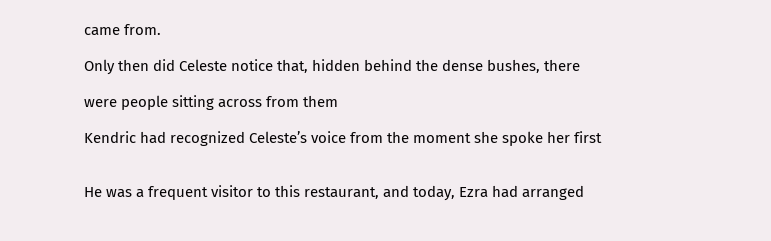came from.

Only then did Celeste notice that, hidden behind the dense bushes, there

were people sitting across from them

Kendric had recognized Celeste’s voice from the moment she spoke her first


He was a frequent visitor to this restaurant, and today, Ezra had arranged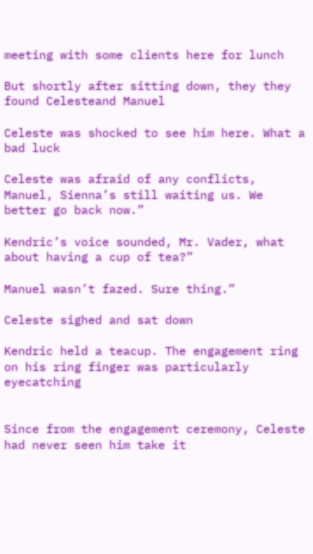meeting with some clients here for lunch

But shortly after sitting down, they they found Celesteand Manuel

Celeste was shocked to see him here. What a bad luck

Celeste was afraid of any conflicts, Manuel, Sienna’s still waiting us. We better go back now.”

Kendric’s voice sounded, Mr. Vader, what about having a cup of tea?”

Manuel wasn’t fazed. Sure thing.”

Celeste sighed and sat down

Kendric held a teacup. The engagement ring on his ring finger was particularly eyecatching


Since from the engagement ceremony, Celeste had never seen him take it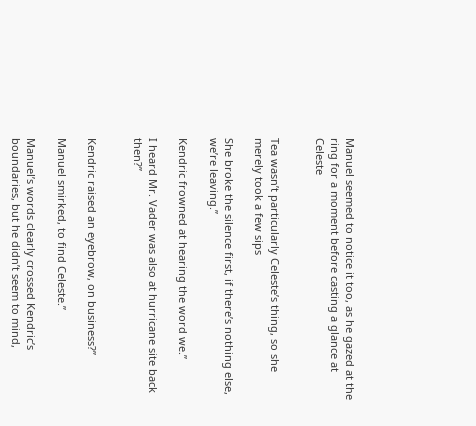Manuel seemed to notice it too, as he gazed at the ring for a moment before casting a glance at Celeste


Tea wasn’t particularly Celeste’s thing, so she merely took a few sips

She broke the silence first, if there’s nothing else, we’re leaving.”

Kendric frowned at hearing the word we.”

I heard Mr. Vader was also at hurricane site back then?”


Kendric raised an eyebrow, on business?”

Manuel smirked, to find Celeste.”

Manuel’s words clearly crossed Kendric’s boundaries, but he didn’t seem to mind,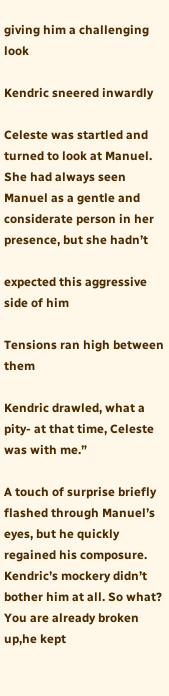giving him a challenging look

Kendric sneered inwardly

Celeste was startled and turned to look at Manuel. She had always seen Manuel as a gentle and considerate person in her presence, but she hadn’t

expected this aggressive side of him

Tensions ran high between them

Kendric drawled, what a pity- at that time, Celeste was with me.”

A touch of surprise briefly flashed through Manuel’s eyes, but he quickly regained his composure. Kendric’s mockery didn’t bother him at all. So what? You are already broken up,he kept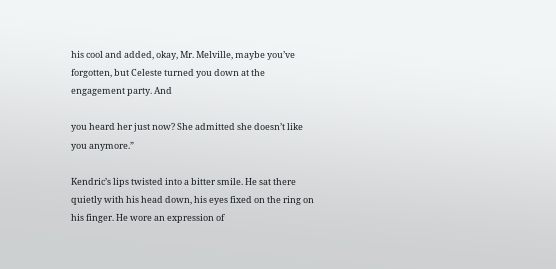his cool and added, okay, Mr. Melville, maybe you’ve forgotten, but Celeste turned you down at the engagement party. And

you heard her just now? She admitted she doesn’t like you anymore.”

Kendric’s lips twisted into a bitter smile. He sat there quietly with his head down, his eyes fixed on the ring on his finger. He wore an expression of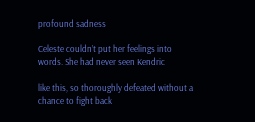profound sadness

Celeste couldn’t put her feelings into words. She had never seen Kendric

like this, so thoroughly defeated without a chance to fight back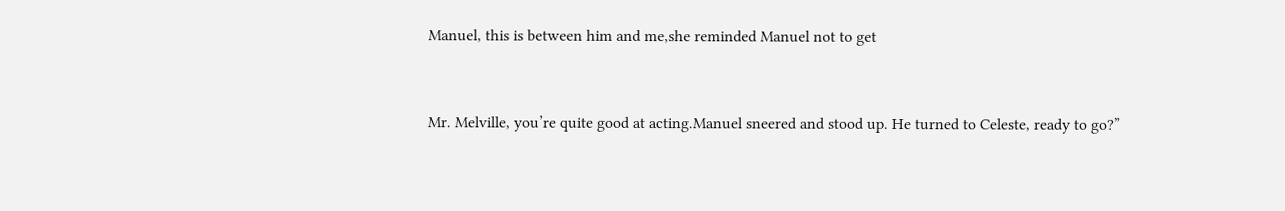Manuel, this is between him and me,she reminded Manuel not to get


Mr. Melville, you’re quite good at acting.Manuel sneered and stood up. He turned to Celeste, ready to go?”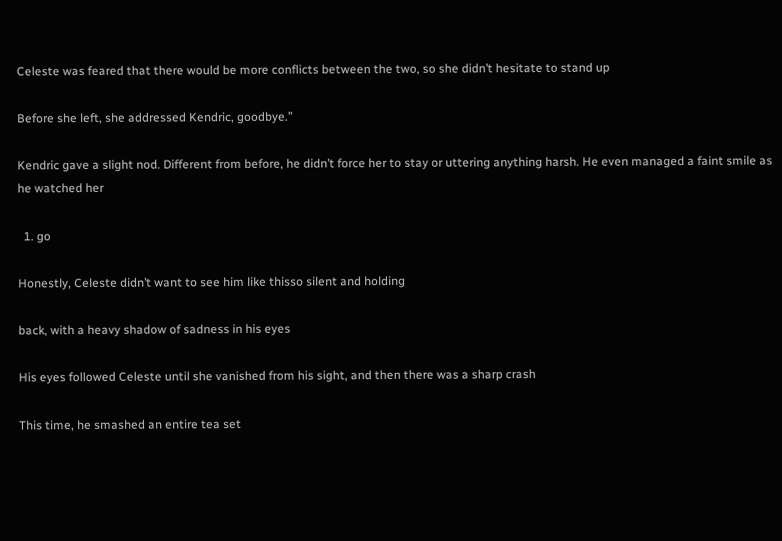Celeste was feared that there would be more conflicts between the two, so she didn’t hesitate to stand up

Before she left, she addressed Kendric, goodbye.”

Kendric gave a slight nod. Different from before, he didn’t force her to stay or uttering anything harsh. He even managed a faint smile as he watched her

  1. go

Honestly, Celeste didn’t want to see him like thisso silent and holding

back, with a heavy shadow of sadness in his eyes

His eyes followed Celeste until she vanished from his sight, and then there was a sharp crash

This time, he smashed an entire tea set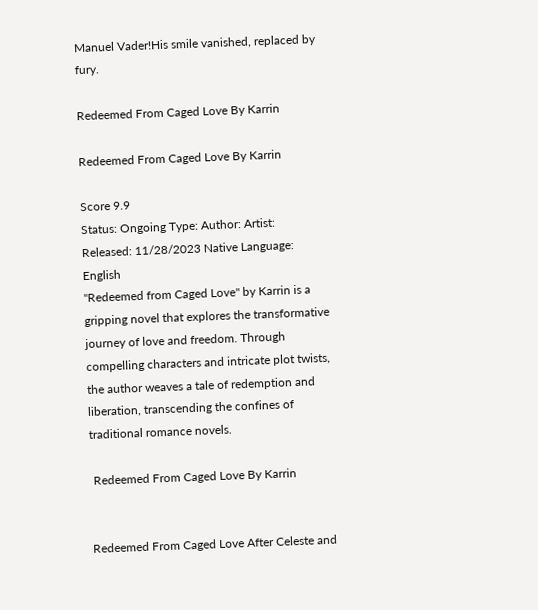Manuel Vader!His smile vanished, replaced by fury.

Redeemed From Caged Love By Karrin

Redeemed From Caged Love By Karrin

Score 9.9
Status: Ongoing Type: Author: Artist: Released: 11/28/2023 Native Language: English
"Redeemed from Caged Love" by Karrin is a gripping novel that explores the transformative journey of love and freedom. Through compelling characters and intricate plot twists, the author weaves a tale of redemption and liberation, transcending the confines of traditional romance novels.

 Redeemed From Caged Love By Karrin


Redeemed From Caged Love After Celeste and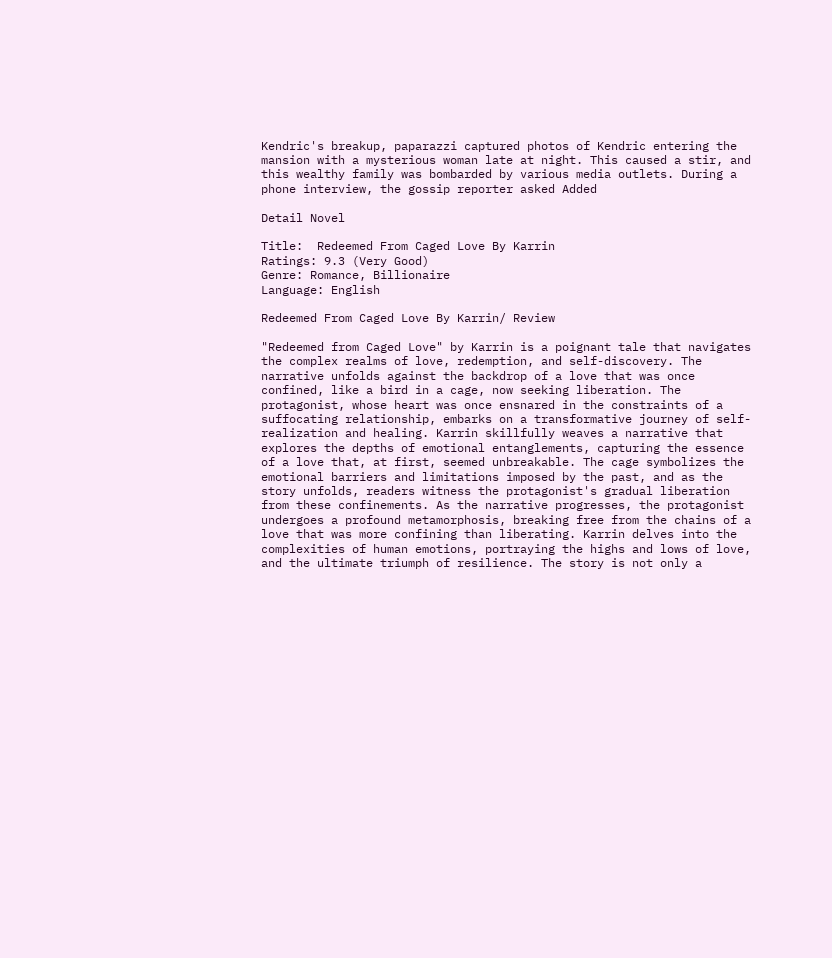Kendric's breakup, paparazzi captured photos of Kendric entering the mansion with a mysterious woman late at night. This caused a stir, and this wealthy family was bombarded by various media outlets. During a phone interview, the gossip reporter asked Added

Detail Novel

Title:  Redeemed From Caged Love By Karrin
Ratings: 9.3 (Very Good)
Genre: Romance, Billionaire
Language: English

Redeemed From Caged Love By Karrin/ Review

"Redeemed from Caged Love" by Karrin is a poignant tale that navigates the complex realms of love, redemption, and self-discovery. The narrative unfolds against the backdrop of a love that was once confined, like a bird in a cage, now seeking liberation. The protagonist, whose heart was once ensnared in the constraints of a suffocating relationship, embarks on a transformative journey of self-realization and healing. Karrin skillfully weaves a narrative that explores the depths of emotional entanglements, capturing the essence of a love that, at first, seemed unbreakable. The cage symbolizes the emotional barriers and limitations imposed by the past, and as the story unfolds, readers witness the protagonist's gradual liberation from these confinements. As the narrative progresses, the protagonist undergoes a profound metamorphosis, breaking free from the chains of a love that was more confining than liberating. Karrin delves into the complexities of human emotions, portraying the highs and lows of love, and the ultimate triumph of resilience. The story is not only a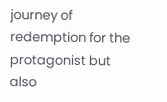journey of redemption for the protagonist but also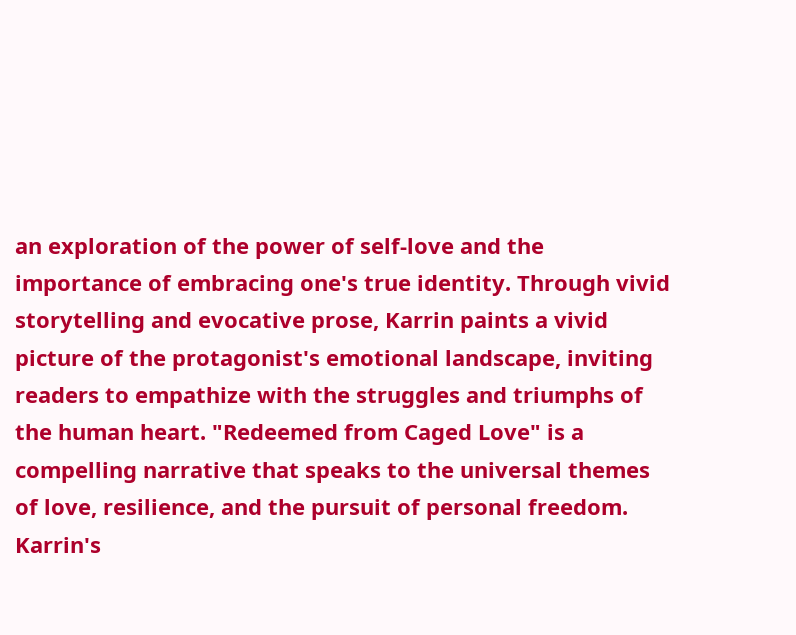an exploration of the power of self-love and the importance of embracing one's true identity. Through vivid storytelling and evocative prose, Karrin paints a vivid picture of the protagonist's emotional landscape, inviting readers to empathize with the struggles and triumphs of the human heart. "Redeemed from Caged Love" is a compelling narrative that speaks to the universal themes of love, resilience, and the pursuit of personal freedom. Karrin's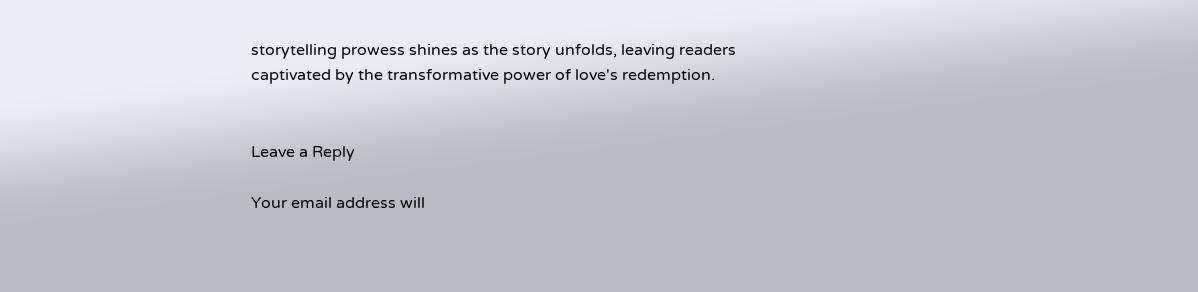storytelling prowess shines as the story unfolds, leaving readers captivated by the transformative power of love's redemption.


Leave a Reply

Your email address will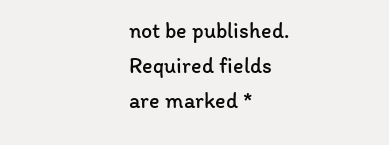not be published. Required fields are marked *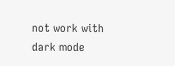not work with dark mode